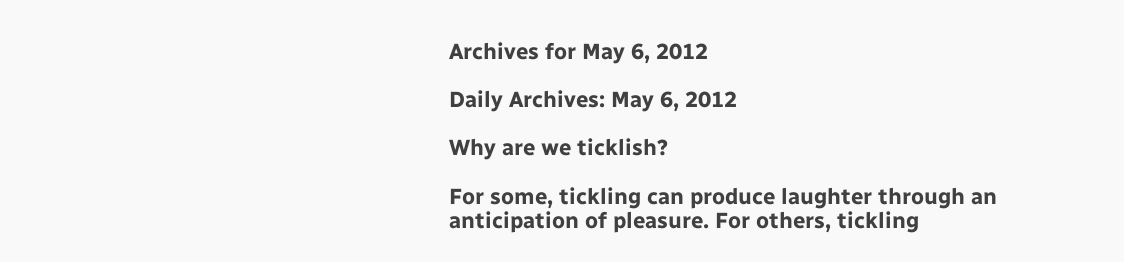Archives for May 6, 2012

Daily Archives: May 6, 2012

Why are we ticklish?

For some, tickling can produce laughter through an anticipation of pleasure. For others, tickling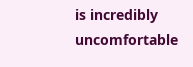is incredibly uncomfortable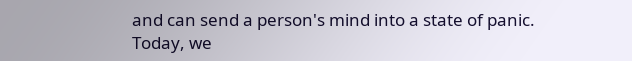and can send a person's mind into a state of panic. Today, we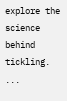explore the science behind tickling. ...